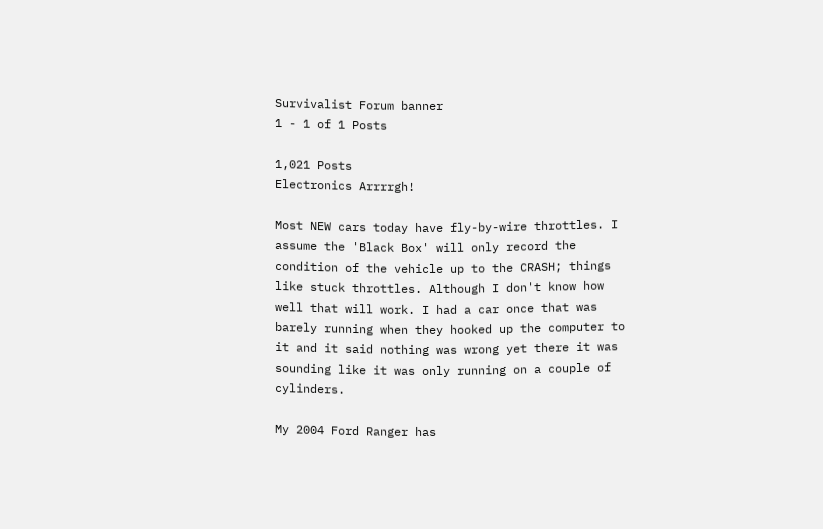Survivalist Forum banner
1 - 1 of 1 Posts

1,021 Posts
Electronics Arrrrgh!

Most NEW cars today have fly-by-wire throttles. I assume the 'Black Box' will only record the condition of the vehicle up to the CRASH; things like stuck throttles. Although I don't know how well that will work. I had a car once that was barely running when they hooked up the computer to it and it said nothing was wrong yet there it was sounding like it was only running on a couple of cylinders.

My 2004 Ford Ranger has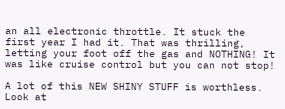an all electronic throttle. It stuck the first year I had it. That was thrilling, letting your foot off the gas and NOTHING! It was like cruise control but you can not stop!

A lot of this NEW SHINY STUFF is worthless. Look at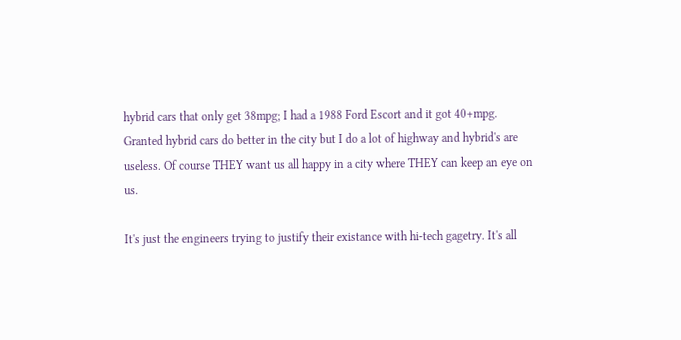hybrid cars that only get 38mpg; I had a 1988 Ford Escort and it got 40+mpg. Granted hybrid cars do better in the city but I do a lot of highway and hybrid's are useless. Of course THEY want us all happy in a city where THEY can keep an eye on us.

It's just the engineers trying to justify their existance with hi-tech gagetry. It's all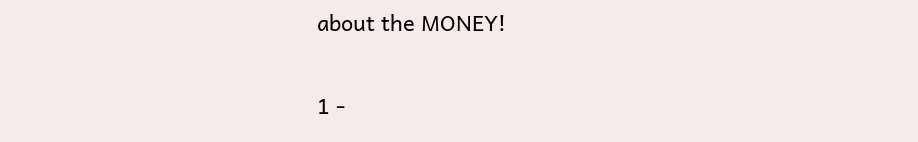about the MONEY!

1 -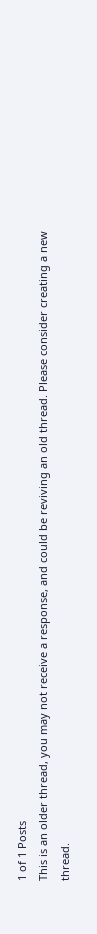1 of 1 Posts
This is an older thread, you may not receive a response, and could be reviving an old thread. Please consider creating a new thread.